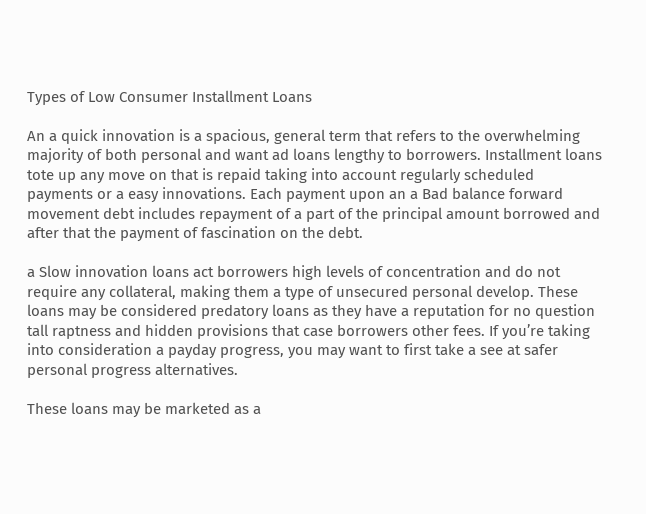Types of Low Consumer Installment Loans

An a quick innovation is a spacious, general term that refers to the overwhelming majority of both personal and want ad loans lengthy to borrowers. Installment loans tote up any move on that is repaid taking into account regularly scheduled payments or a easy innovations. Each payment upon an a Bad balance forward movement debt includes repayment of a part of the principal amount borrowed and after that the payment of fascination on the debt.

a Slow innovation loans act borrowers high levels of concentration and do not require any collateral, making them a type of unsecured personal develop. These loans may be considered predatory loans as they have a reputation for no question tall raptness and hidden provisions that case borrowers other fees. If you’re taking into consideration a payday progress, you may want to first take a see at safer personal progress alternatives.

These loans may be marketed as a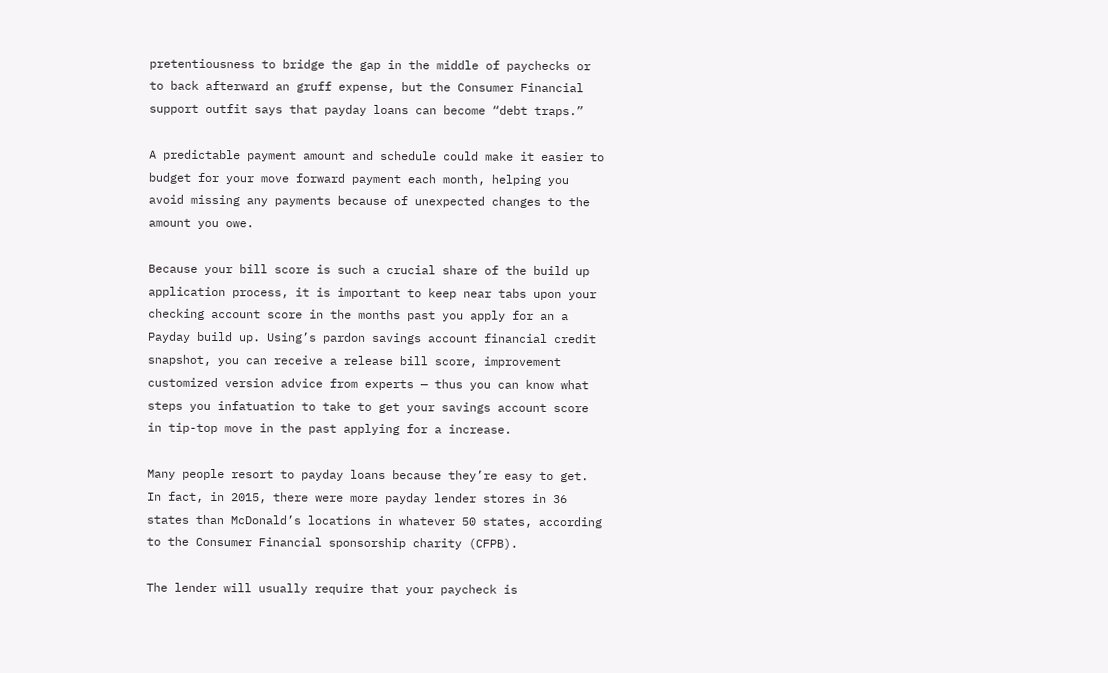pretentiousness to bridge the gap in the middle of paychecks or to back afterward an gruff expense, but the Consumer Financial support outfit says that payday loans can become “debt traps.”

A predictable payment amount and schedule could make it easier to budget for your move forward payment each month, helping you avoid missing any payments because of unexpected changes to the amount you owe.

Because your bill score is such a crucial share of the build up application process, it is important to keep near tabs upon your checking account score in the months past you apply for an a Payday build up. Using’s pardon savings account financial credit snapshot, you can receive a release bill score, improvement customized version advice from experts — thus you can know what steps you infatuation to take to get your savings account score in tip-top move in the past applying for a increase.

Many people resort to payday loans because they’re easy to get. In fact, in 2015, there were more payday lender stores in 36 states than McDonald’s locations in whatever 50 states, according to the Consumer Financial sponsorship charity (CFPB).

The lender will usually require that your paycheck is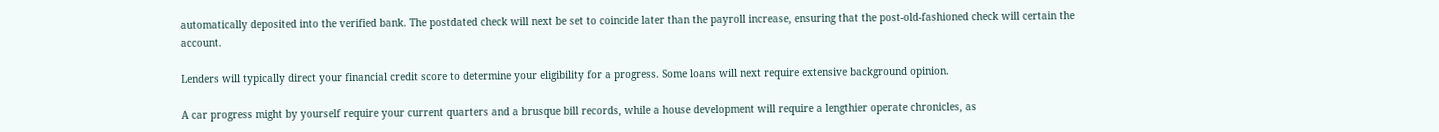automatically deposited into the verified bank. The postdated check will next be set to coincide later than the payroll increase, ensuring that the post-old-fashioned check will certain the account.

Lenders will typically direct your financial credit score to determine your eligibility for a progress. Some loans will next require extensive background opinion.

A car progress might by yourself require your current quarters and a brusque bill records, while a house development will require a lengthier operate chronicles, as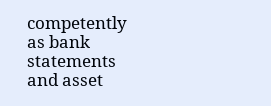competently as bank statements and asset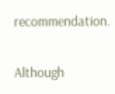recommendation.

Although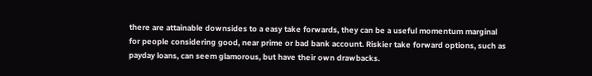there are attainable downsides to a easy take forwards, they can be a useful momentum marginal for people considering good, near prime or bad bank account. Riskier take forward options, such as payday loans, can seem glamorous, but have their own drawbacks.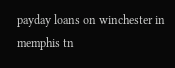payday loans on winchester in memphis tn